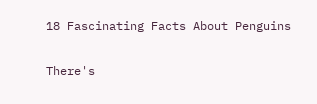18 Fascinating Facts About Penguins

There's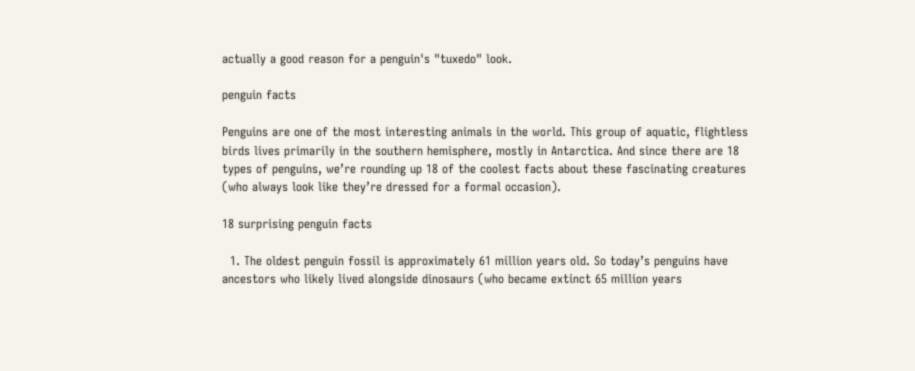actually a good reason for a penguin's "tuxedo" look.

penguin facts

Penguins are one of the most interesting animals in the world. This group of aquatic, flightless birds lives primarily in the southern hemisphere, mostly in Antarctica. And since there are 18 types of penguins, we’re rounding up 18 of the coolest facts about these fascinating creatures (who always look like they’re dressed for a formal occasion).

18 surprising penguin facts

  1. The oldest penguin fossil is approximately 61 million years old. So today’s penguins have ancestors who likely lived alongside dinosaurs (who became extinct 65 million years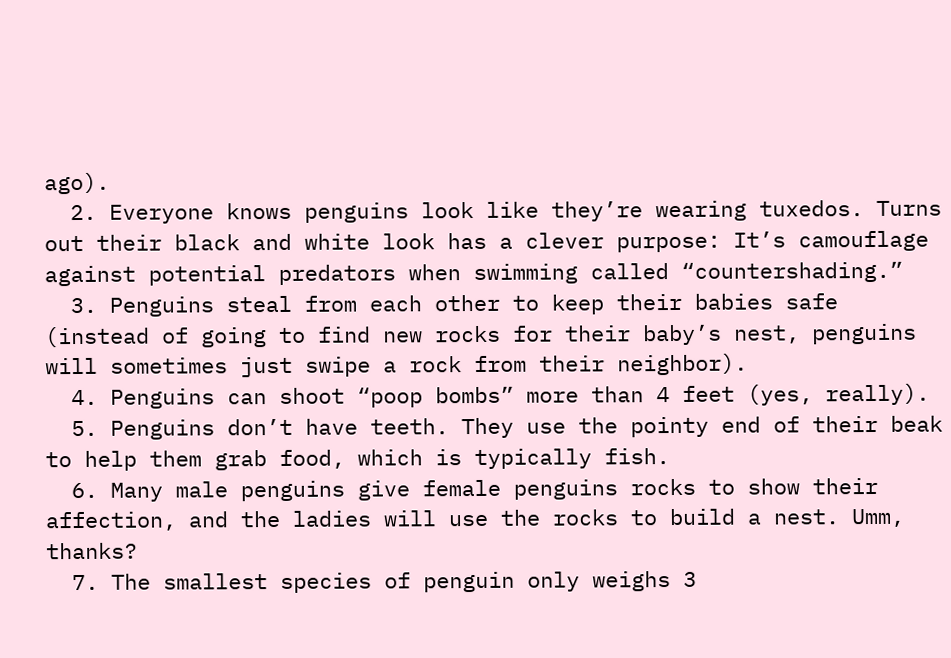ago).
  2. Everyone knows penguins look like they’re wearing tuxedos. Turns out their black and white look has a clever purpose: It’s camouflage against potential predators when swimming called “countershading.”
  3. Penguins steal from each other to keep their babies safe (instead of going to find new rocks for their baby’s nest, penguins will sometimes just swipe a rock from their neighbor).
  4. Penguins can shoot “poop bombs” more than 4 feet (yes, really).
  5. Penguins don’t have teeth. They use the pointy end of their beak to help them grab food, which is typically fish.
  6. Many male penguins give female penguins rocks to show their affection, and the ladies will use the rocks to build a nest. Umm, thanks?
  7. The smallest species of penguin only weighs 3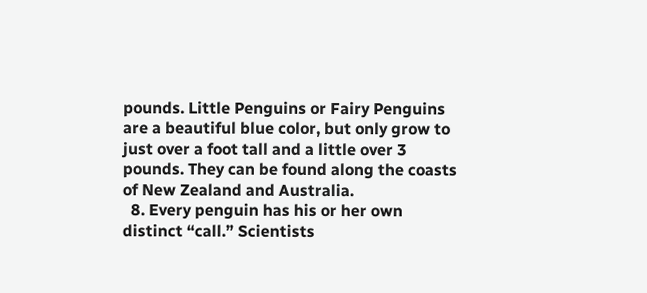pounds. Little Penguins or Fairy Penguins are a beautiful blue color, but only grow to just over a foot tall and a little over 3 pounds. They can be found along the coasts of New Zealand and Australia.
  8. Every penguin has his or her own distinct “call.” Scientists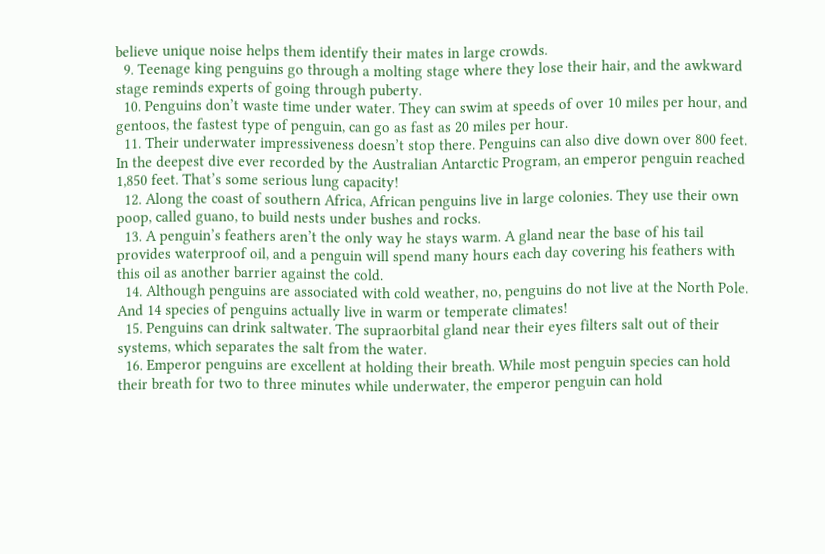believe unique noise helps them identify their mates in large crowds.
  9. Teenage king penguins go through a molting stage where they lose their hair, and the awkward stage reminds experts of going through puberty.
  10. Penguins don’t waste time under water. They can swim at speeds of over 10 miles per hour, and gentoos, the fastest type of penguin, can go as fast as 20 miles per hour.
  11. Their underwater impressiveness doesn’t stop there. Penguins can also dive down over 800 feet. In the deepest dive ever recorded by the Australian Antarctic Program, an emperor penguin reached 1,850 feet. That’s some serious lung capacity!
  12. Along the coast of southern Africa, African penguins live in large colonies. They use their own poop, called guano, to build nests under bushes and rocks.
  13. A penguin’s feathers aren’t the only way he stays warm. A gland near the base of his tail provides waterproof oil, and a penguin will spend many hours each day covering his feathers with this oil as another barrier against the cold.
  14. Although penguins are associated with cold weather, no, penguins do not live at the North Pole. And 14 species of penguins actually live in warm or temperate climates!
  15. Penguins can drink saltwater. The supraorbital gland near their eyes filters salt out of their systems, which separates the salt from the water.
  16. Emperor penguins are excellent at holding their breath. While most penguin species can hold their breath for two to three minutes while underwater, the emperor penguin can hold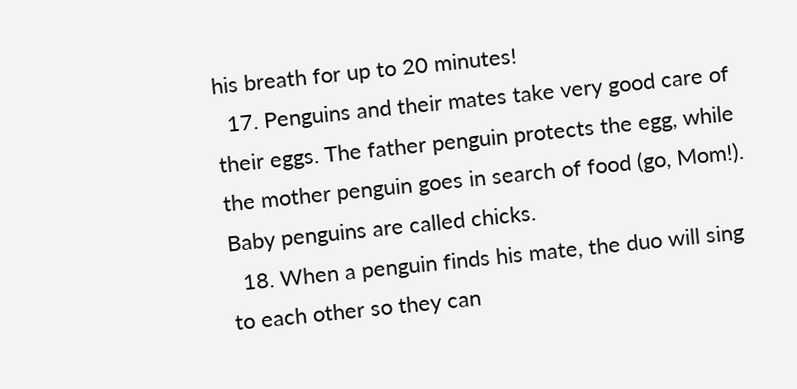his breath for up to 20 minutes!
  17. Penguins and their mates take very good care of their eggs. The father penguin protects the egg, while the mother penguin goes in search of food (go, Mom!). Baby penguins are called chicks.
  18. When a penguin finds his mate, the duo will sing to each other so they can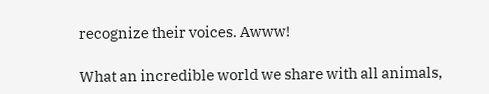recognize their voices. Awww!

What an incredible world we share with all animals,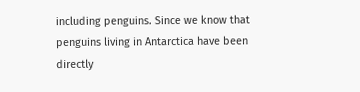including penguins. Since we know that penguins living in Antarctica have been directly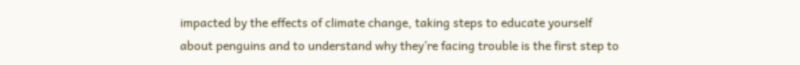impacted by the effects of climate change, taking steps to educate yourself about penguins and to understand why they’re facing trouble is the first step to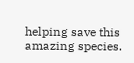helping save this amazing species.